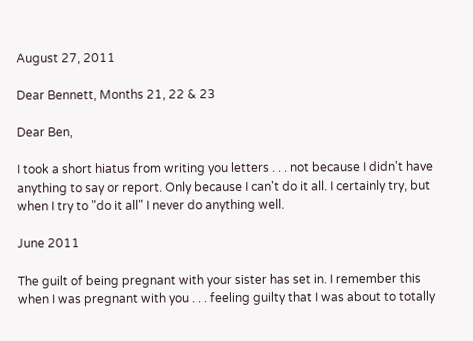August 27, 2011

Dear Bennett, Months 21, 22 & 23

Dear Ben,

I took a short hiatus from writing you letters . . . not because I didn't have anything to say or report. Only because I can't do it all. I certainly try, but when I try to "do it all" I never do anything well.

June 2011

The guilt of being pregnant with your sister has set in. I remember this when I was pregnant with you . . . feeling guilty that I was about to totally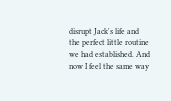disrupt Jack's life and the perfect little routine we had established. And now I feel the same way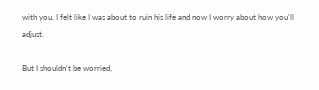with you. I felt like I was about to ruin his life and now I worry about how you'll adjust.

But I shouldn't be worried,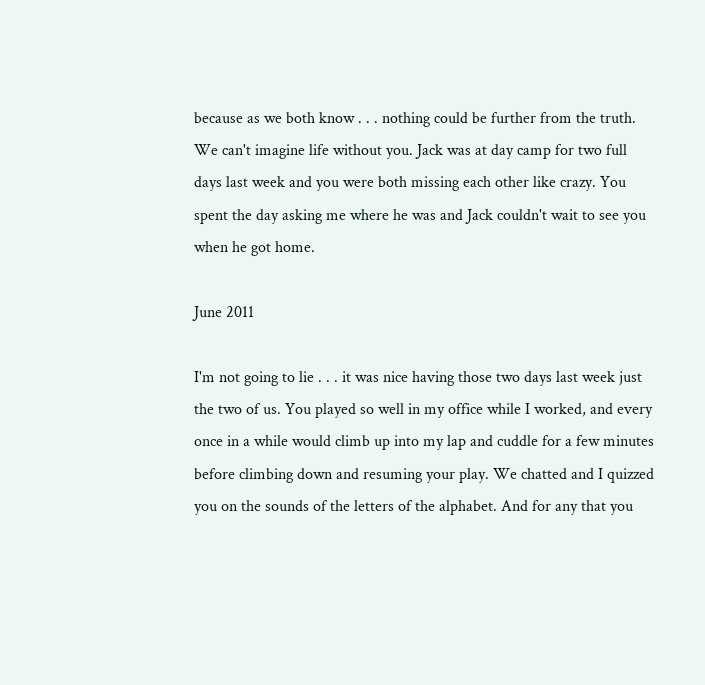because as we both know . . . nothing could be further from the truth. We can't imagine life without you. Jack was at day camp for two full days last week and you were both missing each other like crazy. You spent the day asking me where he was and Jack couldn't wait to see you when he got home.

June 2011

I'm not going to lie . . . it was nice having those two days last week just the two of us. You played so well in my office while I worked, and every once in a while would climb up into my lap and cuddle for a few minutes before climbing down and resuming your play. We chatted and I quizzed you on the sounds of the letters of the alphabet. And for any that you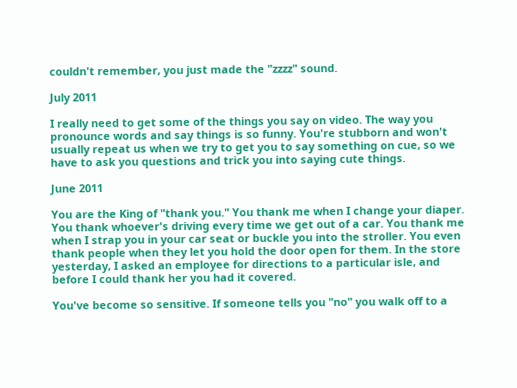couldn't remember, you just made the "zzzz" sound.

July 2011

I really need to get some of the things you say on video. The way you pronounce words and say things is so funny. You're stubborn and won't usually repeat us when we try to get you to say something on cue, so we have to ask you questions and trick you into saying cute things.

June 2011

You are the King of "thank you." You thank me when I change your diaper. You thank whoever's driving every time we get out of a car. You thank me when I strap you in your car seat or buckle you into the stroller. You even thank people when they let you hold the door open for them. In the store yesterday, I asked an employee for directions to a particular isle, and before I could thank her you had it covered.

You've become so sensitive. If someone tells you "no" you walk off to a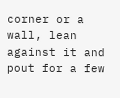corner or a wall, lean against it and pout for a few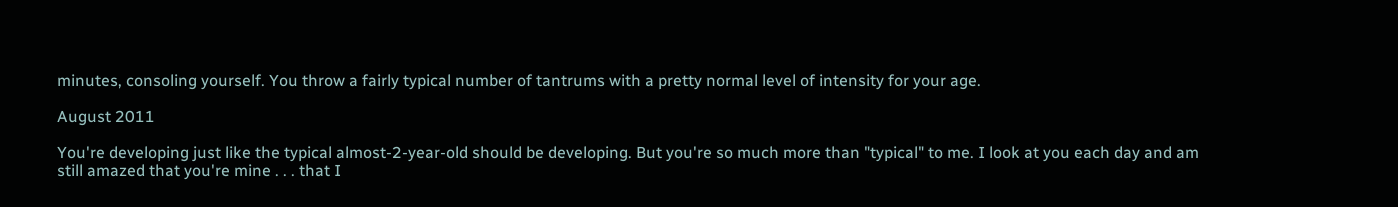minutes, consoling yourself. You throw a fairly typical number of tantrums with a pretty normal level of intensity for your age.

August 2011

You're developing just like the typical almost-2-year-old should be developing. But you're so much more than "typical" to me. I look at you each day and am still amazed that you're mine . . . that I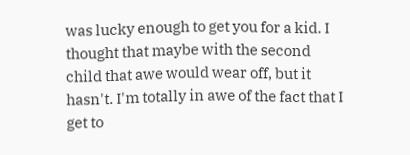was lucky enough to get you for a kid. I thought that maybe with the second child that awe would wear off, but it hasn't. I'm totally in awe of the fact that I get to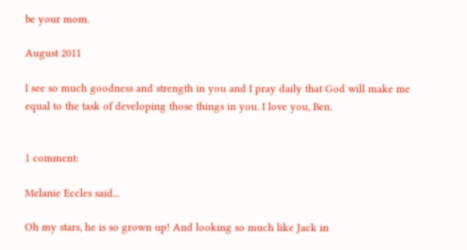be your mom.

August 2011

I see so much goodness and strength in you and I pray daily that God will make me equal to the task of developing those things in you. I love you, Ben.


1 comment:

Melanie Eccles said...

Oh my stars, he is so grown up! And looking so much like Jack in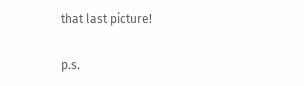that last picture!

p.s.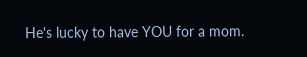He's lucky to have YOU for a mom.